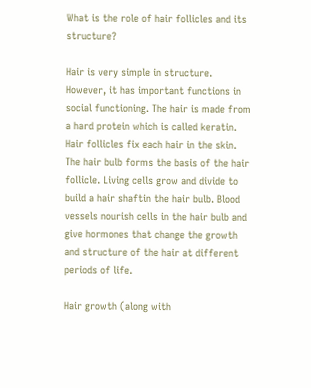What is the role of hair follicles and its structure?

Hair is very simple in structure. However, it has important functions in social functioning. The hair is made from a hard protein which is called keratin. Hair follicles fix each hair in the skin. The hair bulb forms the basis of the hair follicle. Living cells grow and divide to build a hair shaftin the hair bulb. Blood vessels nourish cells in the hair bulb and give hormones that change the growth and structure of the hair at different periods of life.

Hair growth (along with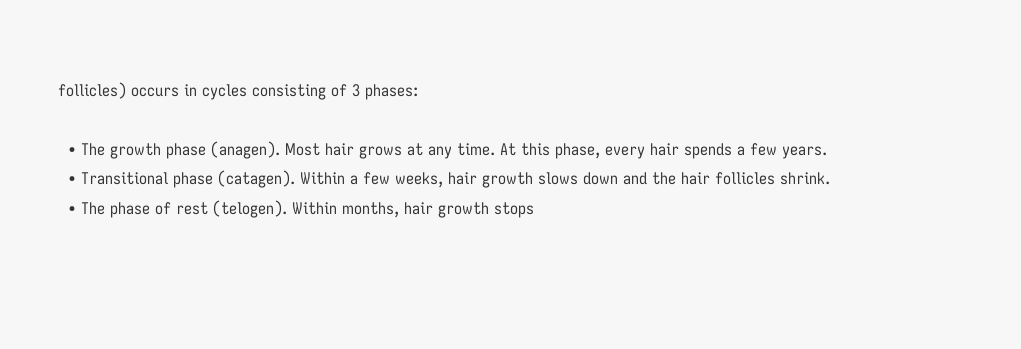follicles) occurs in cycles consisting of 3 phases:

  • The growth phase (anagen). Most hair grows at any time. At this phase, every hair spends a few years.
  • Transitional phase (catagen). Within a few weeks, hair growth slows down and the hair follicles shrink.
  • The phase of rest (telogen). Within months, hair growth stops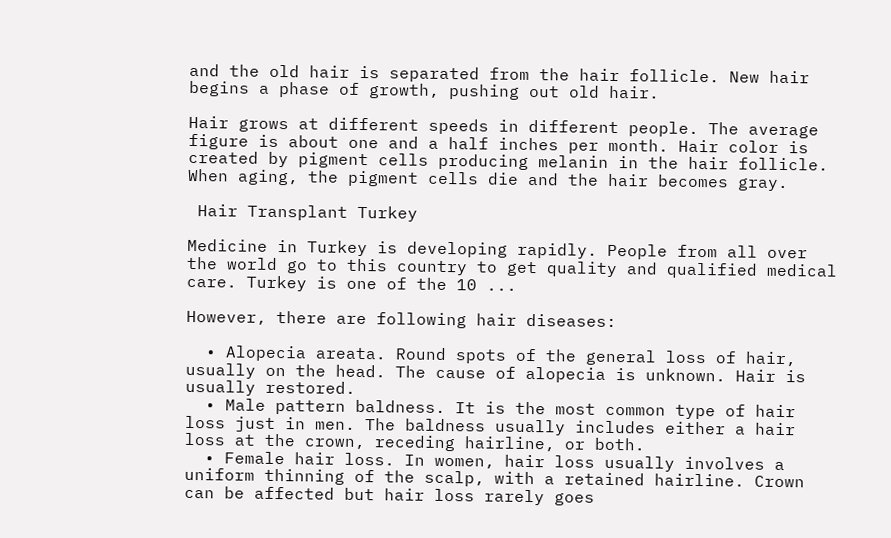and the old hair is separated from the hair follicle. New hair begins a phase of growth, pushing out old hair.

Hair grows at different speeds in different people. The average figure is about one and a half inches per month. Hair color is created by pigment cells producing melanin in the hair follicle. When aging, the pigment cells die and the hair becomes gray.

 Hair Transplant Turkey

Medicine in Turkey is developing rapidly. People from all over the world go to this country to get quality and qualified medical care. Turkey is one of the 10 ...

However, there are following hair diseases:

  • Alopecia areata. Round spots of the general loss of hair, usually on the head. The cause of alopecia is unknown. Hair is usually restored.
  • Male pattern baldness. It is the most common type of hair loss just in men. The baldness usually includes either a hair loss at the crown, receding hairline, or both.
  • Female hair loss. In women, hair loss usually involves a uniform thinning of the scalp, with a retained hairline. Crown can be affected but hair loss rarely goes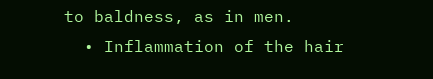to baldness, as in men.
  • Inflammation of the hair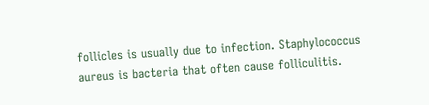follicles is usually due to infection. Staphylococcus aureus is bacteria that often cause folliculitis.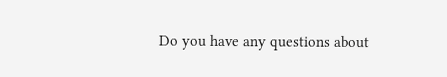Do you have any questions about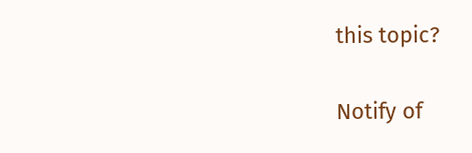this topic?

Notify of